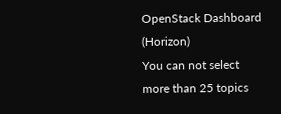OpenStack Dashboard (Horizon)
You can not select more than 25 topics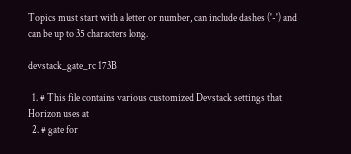Topics must start with a letter or number, can include dashes ('-') and can be up to 35 characters long.

devstack_gate_rc 173B

  1. # This file contains various customized Devstack settings that Horizon uses at
  2. # gate for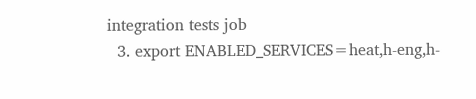integration tests job
  3. export ENABLED_SERVICES=heat,h-eng,h-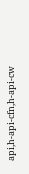api,h-api-cfn,h-api-cw